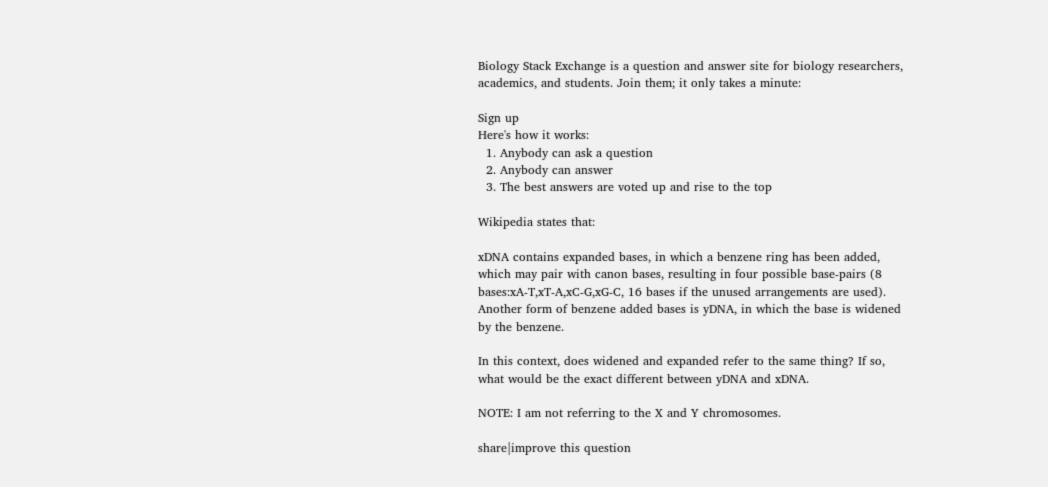Biology Stack Exchange is a question and answer site for biology researchers, academics, and students. Join them; it only takes a minute:

Sign up
Here's how it works:
  1. Anybody can ask a question
  2. Anybody can answer
  3. The best answers are voted up and rise to the top

Wikipedia states that:

xDNA contains expanded bases, in which a benzene ring has been added, which may pair with canon bases, resulting in four possible base-pairs (8 bases:xA-T,xT-A,xC-G,xG-C, 16 bases if the unused arrangements are used). Another form of benzene added bases is yDNA, in which the base is widened by the benzene.

In this context, does widened and expanded refer to the same thing? If so, what would be the exact different between yDNA and xDNA.

NOTE: I am not referring to the X and Y chromosomes.

share|improve this question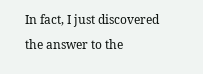In fact, I just discovered the answer to the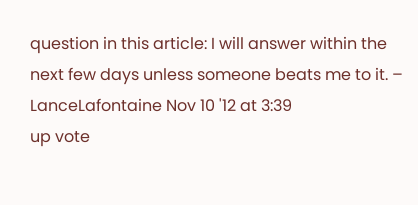question in this article: I will answer within the next few days unless someone beats me to it. – LanceLafontaine Nov 10 '12 at 3:39
up vote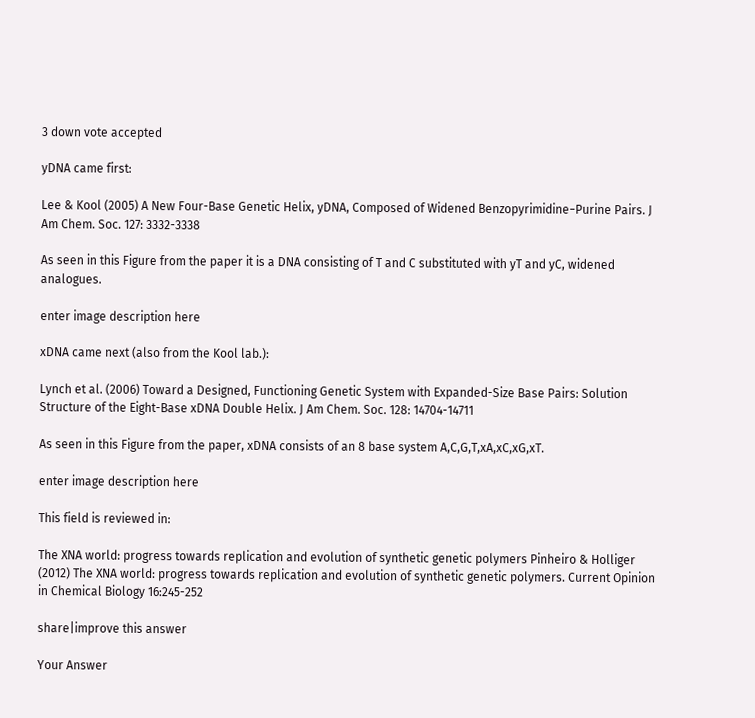3 down vote accepted

yDNA came first:

Lee & Kool (2005) A New Four-Base Genetic Helix, yDNA, Composed of Widened Benzopyrimidine−Purine Pairs. J Am Chem. Soc. 127: 3332-3338

As seen in this Figure from the paper it is a DNA consisting of T and C substituted with yT and yC, widened analogues.

enter image description here

xDNA came next (also from the Kool lab.):

Lynch et al. (2006) Toward a Designed, Functioning Genetic System with Expanded-Size Base Pairs: Solution Structure of the Eight-Base xDNA Double Helix. J Am Chem. Soc. 128: 14704-14711

As seen in this Figure from the paper, xDNA consists of an 8 base system A,C,G,T,xA,xC,xG,xT.

enter image description here

This field is reviewed in:

The XNA world: progress towards replication and evolution of synthetic genetic polymers Pinheiro & Holliger (2012) The XNA world: progress towards replication and evolution of synthetic genetic polymers. Current Opinion in Chemical Biology 16:245-252

share|improve this answer

Your Answer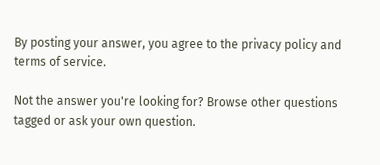By posting your answer, you agree to the privacy policy and terms of service.

Not the answer you're looking for? Browse other questions tagged or ask your own question.